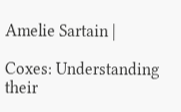Amelie Sartain |

Coxes: Understanding their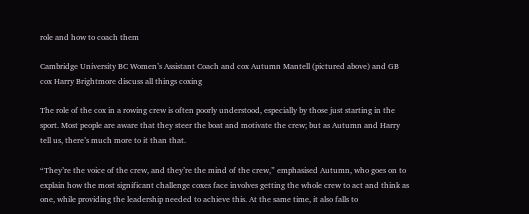role and how to coach them

Cambridge University BC Women’s Assistant Coach and cox Autumn Mantell (pictured above) and GB cox Harry Brightmore discuss all things coxing

The role of the cox in a rowing crew is often poorly understood, especially by those just starting in the sport. Most people are aware that they steer the boat and motivate the crew; but as Autumn and Harry tell us, there’s much more to it than that.

“They’re the voice of the crew, and they’re the mind of the crew,” emphasised Autumn, who goes on to explain how the most significant challenge coxes face involves getting the whole crew to act and think as one, while providing the leadership needed to achieve this. At the same time, it also falls to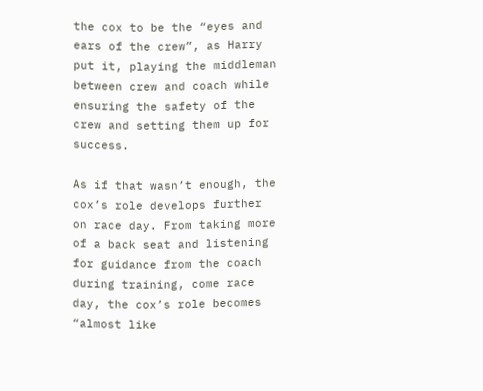the cox to be the “eyes and ears of the crew”, as Harry put it, playing the middleman between crew and coach while ensuring the safety of the crew and setting them up for success.

As if that wasn’t enough, the cox’s role develops further on race day. From taking more of a back seat and listening for guidance from the coach during training, come race day, the cox’s role becomes “almost like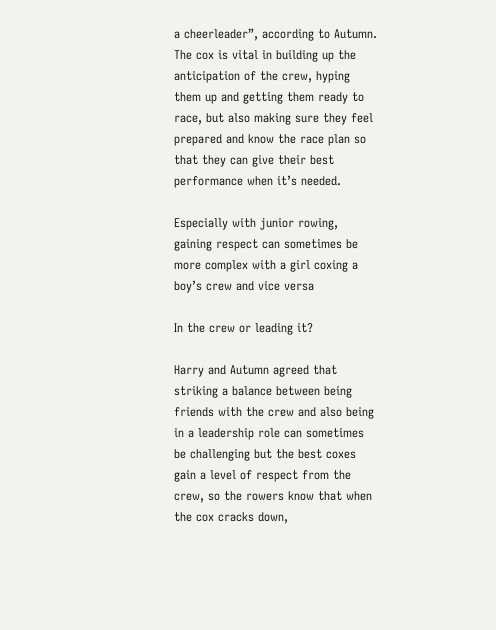a cheerleader”, according to Autumn. The cox is vital in building up the anticipation of the crew, hyping them up and getting them ready to race, but also making sure they feel prepared and know the race plan so that they can give their best performance when it’s needed.

Especially with junior rowing, gaining respect can sometimes be more complex with a girl coxing a boy’s crew and vice versa

In the crew or leading it?

Harry and Autumn agreed that striking a balance between being friends with the crew and also being in a leadership role can sometimes be challenging but the best coxes gain a level of respect from the crew, so the rowers know that when the cox cracks down,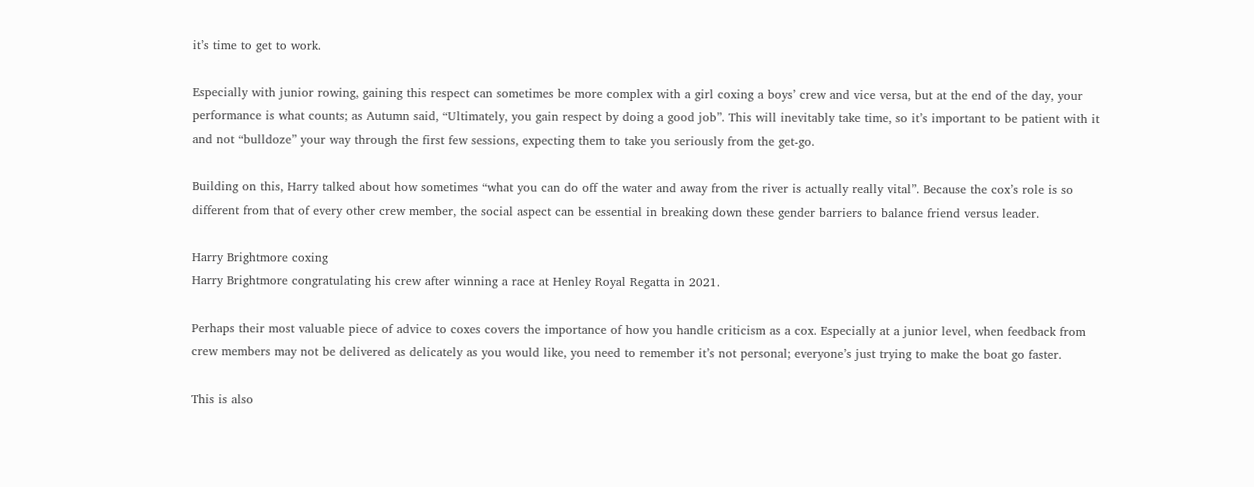it’s time to get to work.

Especially with junior rowing, gaining this respect can sometimes be more complex with a girl coxing a boys’ crew and vice versa, but at the end of the day, your performance is what counts; as Autumn said, “Ultimately, you gain respect by doing a good job”. This will inevitably take time, so it’s important to be patient with it and not “bulldoze” your way through the first few sessions, expecting them to take you seriously from the get-go.

Building on this, Harry talked about how sometimes “what you can do off the water and away from the river is actually really vital”. Because the cox’s role is so different from that of every other crew member, the social aspect can be essential in breaking down these gender barriers to balance friend versus leader.

Harry Brightmore coxing
Harry Brightmore congratulating his crew after winning a race at Henley Royal Regatta in 2021.

Perhaps their most valuable piece of advice to coxes covers the importance of how you handle criticism as a cox. Especially at a junior level, when feedback from crew members may not be delivered as delicately as you would like, you need to remember it’s not personal; everyone’s just trying to make the boat go faster.

This is also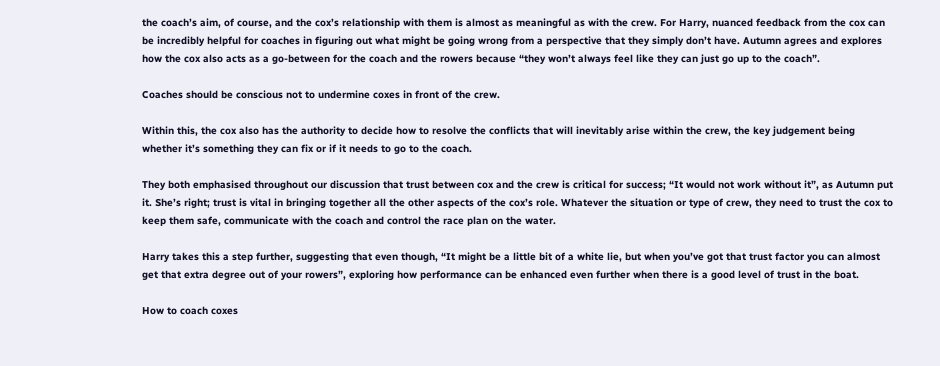the coach’s aim, of course, and the cox’s relationship with them is almost as meaningful as with the crew. For Harry, nuanced feedback from the cox can be incredibly helpful for coaches in figuring out what might be going wrong from a perspective that they simply don’t have. Autumn agrees and explores how the cox also acts as a go-between for the coach and the rowers because “they won’t always feel like they can just go up to the coach”.

Coaches should be conscious not to undermine coxes in front of the crew.

Within this, the cox also has the authority to decide how to resolve the conflicts that will inevitably arise within the crew, the key judgement being whether it’s something they can fix or if it needs to go to the coach.

They both emphasised throughout our discussion that trust between cox and the crew is critical for success; “It would not work without it”, as Autumn put it. She’s right; trust is vital in bringing together all the other aspects of the cox’s role. Whatever the situation or type of crew, they need to trust the cox to keep them safe, communicate with the coach and control the race plan on the water.

Harry takes this a step further, suggesting that even though, “It might be a little bit of a white lie, but when you’ve got that trust factor you can almost get that extra degree out of your rowers”, exploring how performance can be enhanced even further when there is a good level of trust in the boat.

How to coach coxes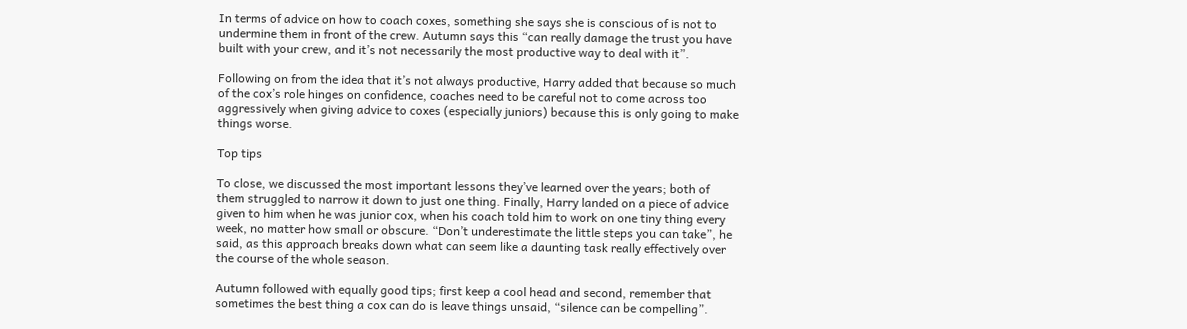In terms of advice on how to coach coxes, something she says she is conscious of is not to undermine them in front of the crew. Autumn says this “can really damage the trust you have built with your crew, and it’s not necessarily the most productive way to deal with it”.

Following on from the idea that it’s not always productive, Harry added that because so much of the cox’s role hinges on confidence, coaches need to be careful not to come across too aggressively when giving advice to coxes (especially juniors) because this is only going to make things worse.

Top tips

To close, we discussed the most important lessons they’ve learned over the years; both of them struggled to narrow it down to just one thing. Finally, Harry landed on a piece of advice given to him when he was junior cox, when his coach told him to work on one tiny thing every week, no matter how small or obscure. “Don’t underestimate the little steps you can take”, he said, as this approach breaks down what can seem like a daunting task really effectively over the course of the whole season.

Autumn followed with equally good tips; first keep a cool head and second, remember that sometimes the best thing a cox can do is leave things unsaid, “silence can be compelling”.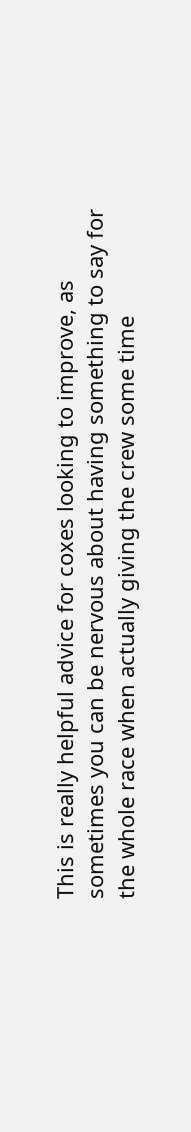This is really helpful advice for coxes looking to improve, as sometimes you can be nervous about having something to say for the whole race when actually giving the crew some time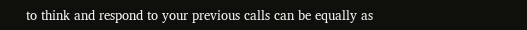to think and respond to your previous calls can be equally as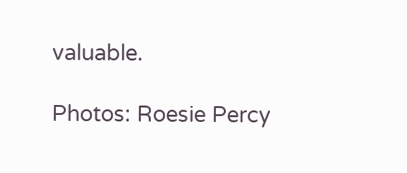valuable.

Photos: Roesie Percy